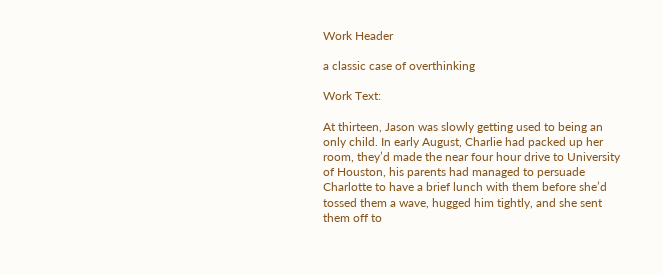Work Header

a classic case of overthinking

Work Text:

At thirteen, Jason was slowly getting used to being an only child. In early August, Charlie had packed up her room, they’d made the near four hour drive to University of Houston, his parents had managed to persuade Charlotte to have a brief lunch with them before she’d tossed them a wave, hugged him tightly, and she sent them off to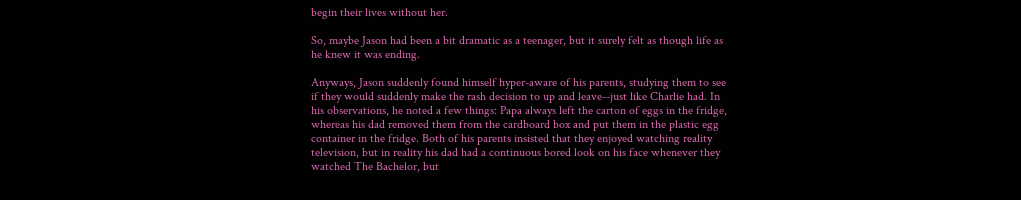begin their lives without her.

So, maybe Jason had been a bit dramatic as a teenager, but it surely felt as though life as he knew it was ending.

Anyways, Jason suddenly found himself hyper-aware of his parents, studying them to see if they would suddenly make the rash decision to up and leave--just like Charlie had. In his observations, he noted a few things: Papa always left the carton of eggs in the fridge, whereas his dad removed them from the cardboard box and put them in the plastic egg container in the fridge. Both of his parents insisted that they enjoyed watching reality television, but in reality his dad had a continuous bored look on his face whenever they watched The Bachelor, but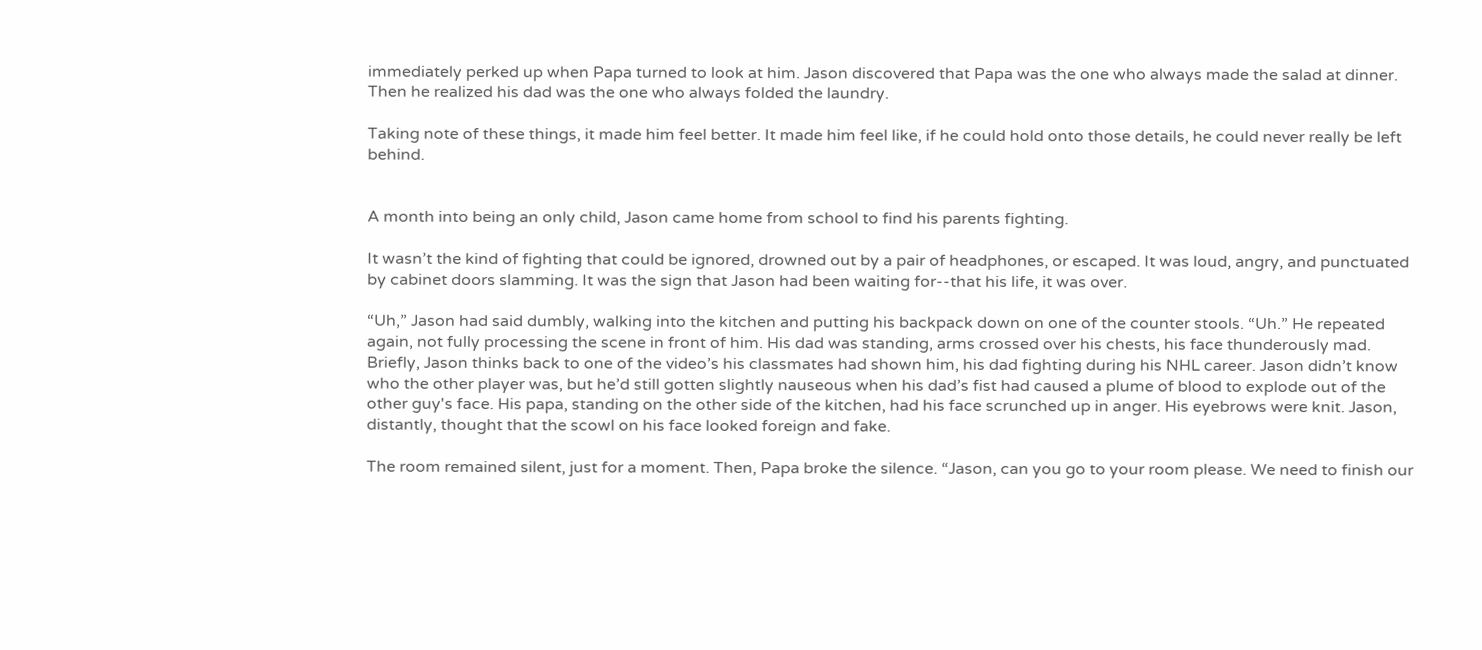immediately perked up when Papa turned to look at him. Jason discovered that Papa was the one who always made the salad at dinner. Then he realized his dad was the one who always folded the laundry.

Taking note of these things, it made him feel better. It made him feel like, if he could hold onto those details, he could never really be left behind.


A month into being an only child, Jason came home from school to find his parents fighting.

It wasn’t the kind of fighting that could be ignored, drowned out by a pair of headphones, or escaped. It was loud, angry, and punctuated by cabinet doors slamming. It was the sign that Jason had been waiting for--that his life, it was over.

“Uh,” Jason had said dumbly, walking into the kitchen and putting his backpack down on one of the counter stools. “Uh.” He repeated again, not fully processing the scene in front of him. His dad was standing, arms crossed over his chests, his face thunderously mad. Briefly, Jason thinks back to one of the video’s his classmates had shown him, his dad fighting during his NHL career. Jason didn’t know who the other player was, but he’d still gotten slightly nauseous when his dad’s fist had caused a plume of blood to explode out of the other guy's face. His papa, standing on the other side of the kitchen, had his face scrunched up in anger. His eyebrows were knit. Jason, distantly, thought that the scowl on his face looked foreign and fake.

The room remained silent, just for a moment. Then, Papa broke the silence. “Jason, can you go to your room please. We need to finish our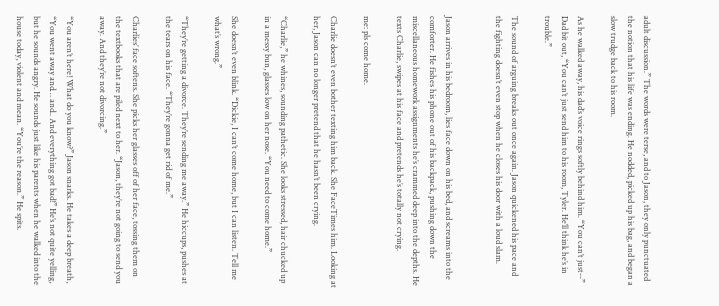adult discussion.” The words were terse, and to Jason, they only punctuated the notion that his life was ending. He nodded, picked up his bag, and began a slow trudge back to his room.

As he walked away, his dad’s voice rings softly behind him. “You can’t just--” Dad bit out, “You can’t just send him to his room, Tyler. He’ll think he’s in trouble.”

The sound of arguing breaks out once again. Jason quickened his pace and the fighting doesn’t even stop when he closes his door with a loud slam.


Jason arrives in his bedroom, lies face down on his bed, and screams into the comforter. He fishes his phone out of his backpack, pushing down the miscellaneous homework assignments he’s crammed deep into the depths. He texts Charlie, swipes at his face and pretends he’s totally not crying.

me: pls come home.

Charlie doesn’t even bother texting him back. She FaceTimes him. Looking at her, Jason can no longer pretend that he hasn’t been crying.

“Charlie,” he whines, sounding pathetic. She looks stressed, hair chucked up in a messy bun, glasses low on her nose. “You need to come home.”

She doesn’t even blink. “Dickie, I can’t come home, but I can listen. Tell me what’s wrong.”

“They’re getting a divorce. They’re sending me away.” He hiccups, pushes at the tears on his face. “They’re gonna get rid of me.”

Charlies’ face softens. She picks her glasses off of her face, tossing them on the textbooks that are piled next to her. “Jason, they’re not going to send you away. And they’re not divorcing.”

“You aren’t here! What do you know?” Jason snarks. He takes a deep breath, “You went away and… and.. And everything got bad!” He’s not quite yelling, but he sounds angry. He sounds just like his parents when he walked into the house today, violent and mean. “You’re the reason.” He spits.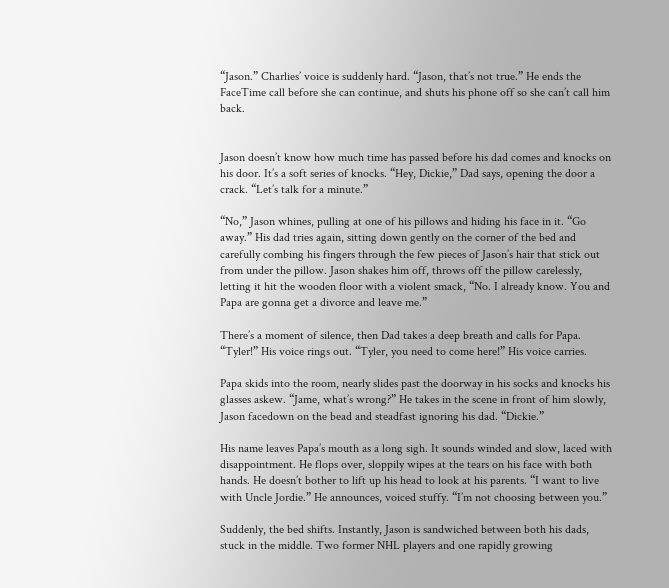“Jason.” Charlies’ voice is suddenly hard. “Jason, that’s not true.” He ends the FaceTime call before she can continue, and shuts his phone off so she can’t call him back.


Jason doesn’t know how much time has passed before his dad comes and knocks on his door. It’s a soft series of knocks. “Hey, Dickie,” Dad says, opening the door a crack. “Let’s talk for a minute.”

“No,” Jason whines, pulling at one of his pillows and hiding his face in it. “Go away.” His dad tries again, sitting down gently on the corner of the bed and carefully combing his fingers through the few pieces of Jason’s hair that stick out from under the pillow. Jason shakes him off, throws off the pillow carelessly, letting it hit the wooden floor with a violent smack, “No. I already know. You and Papa are gonna get a divorce and leave me.”

There’s a moment of silence, then Dad takes a deep breath and calls for Papa. “Tyler!” His voice rings out. “Tyler, you need to come here!” His voice carries.

Papa skids into the room, nearly slides past the doorway in his socks and knocks his glasses askew. “Jame, what’s wrong?” He takes in the scene in front of him slowly, Jason facedown on the bead and steadfast ignoring his dad. “Dickie.”

His name leaves Papa’s mouth as a long sigh. It sounds winded and slow, laced with disappointment. He flops over, sloppily wipes at the tears on his face with both hands. He doesn’t bother to lift up his head to look at his parents. “I want to live with Uncle Jordie.” He announces, voiced stuffy. “I’m not choosing between you.”

Suddenly, the bed shifts. Instantly, Jason is sandwiched between both his dads, stuck in the middle. Two former NHL players and one rapidly growing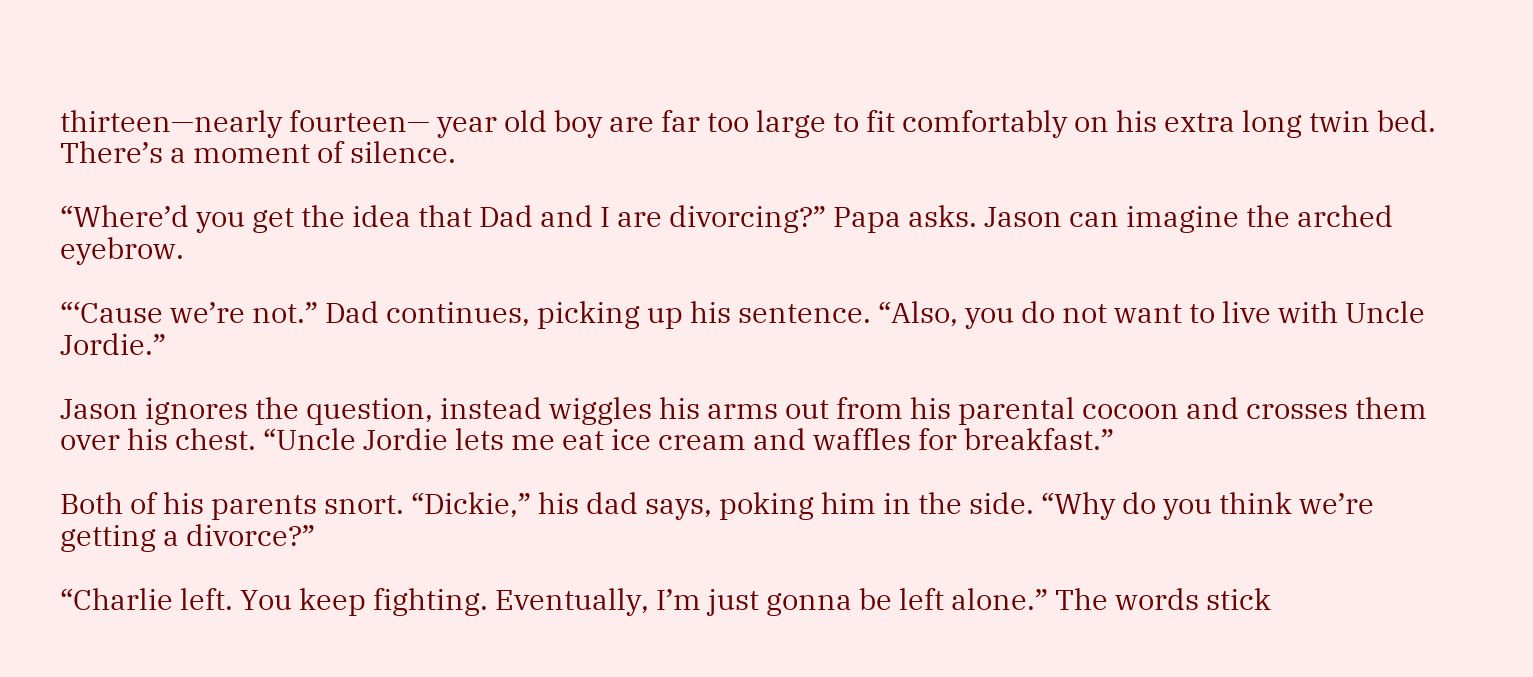thirteen—nearly fourteen— year old boy are far too large to fit comfortably on his extra long twin bed. There’s a moment of silence.

“Where’d you get the idea that Dad and I are divorcing?” Papa asks. Jason can imagine the arched eyebrow.

“‘Cause we’re not.” Dad continues, picking up his sentence. “Also, you do not want to live with Uncle Jordie.”

Jason ignores the question, instead wiggles his arms out from his parental cocoon and crosses them over his chest. “Uncle Jordie lets me eat ice cream and waffles for breakfast.”

Both of his parents snort. “Dickie,” his dad says, poking him in the side. “Why do you think we’re getting a divorce?”

“Charlie left. You keep fighting. Eventually, I’m just gonna be left alone.” The words stick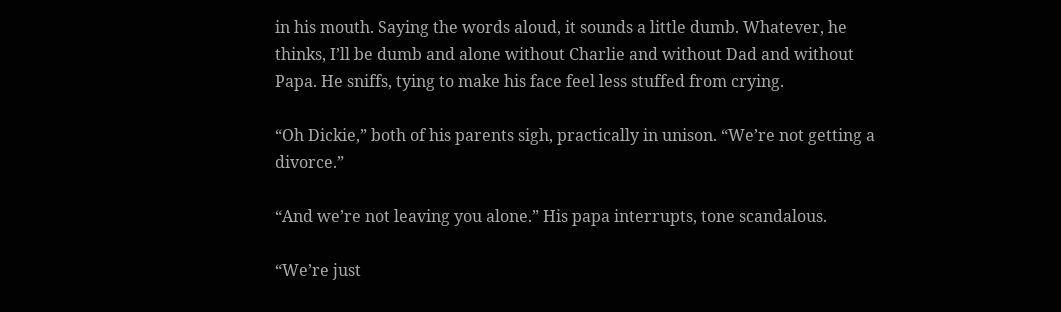in his mouth. Saying the words aloud, it sounds a little dumb. Whatever, he thinks, I’ll be dumb and alone without Charlie and without Dad and without Papa. He sniffs, tying to make his face feel less stuffed from crying.

“Oh Dickie,” both of his parents sigh, practically in unison. “We’re not getting a divorce.”

“And we’re not leaving you alone.” His papa interrupts, tone scandalous.

“We’re just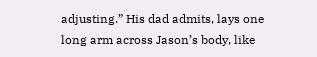adjusting.” His dad admits, lays one long arm across Jason’s body, like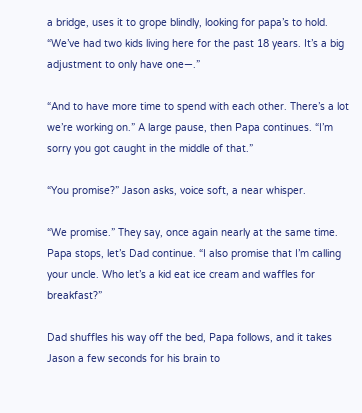a bridge, uses it to grope blindly, looking for papa’s to hold. “We’ve had two kids living here for the past 18 years. It’s a big adjustment to only have one—.”

“And to have more time to spend with each other. There’s a lot we’re working on.” A large pause, then Papa continues. “I’m sorry you got caught in the middle of that.”

“You promise?” Jason asks, voice soft, a near whisper.

“We promise.” They say, once again nearly at the same time. Papa stops, let’s Dad continue. “I also promise that I’m calling your uncle. Who let’s a kid eat ice cream and waffles for breakfast?”

Dad shuffles his way off the bed, Papa follows, and it takes Jason a few seconds for his brain to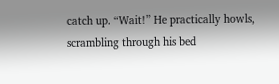catch up. “Wait!” He practically howls, scrambling through his bed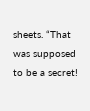sheets. “That was supposed to be a secret!